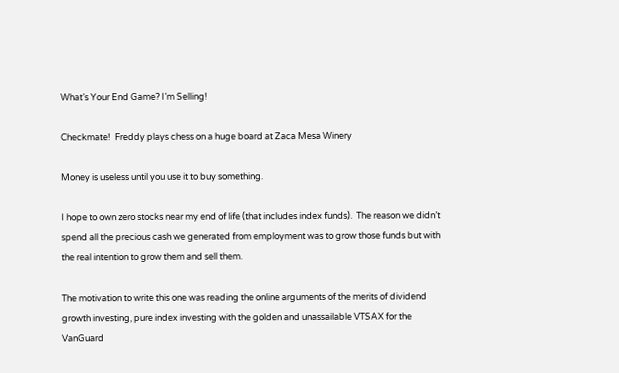What’s Your End Game? I’m Selling!

Checkmate!  Freddy plays chess on a huge board at Zaca Mesa Winery

Money is useless until you use it to buy something.

I hope to own zero stocks near my end of life (that includes index funds).  The reason we didn’t spend all the precious cash we generated from employment was to grow those funds but with the real intention to grow them and sell them.

The motivation to write this one was reading the online arguments of the merits of dividend growth investing, pure index investing with the golden and unassailable VTSAX for the VanGuard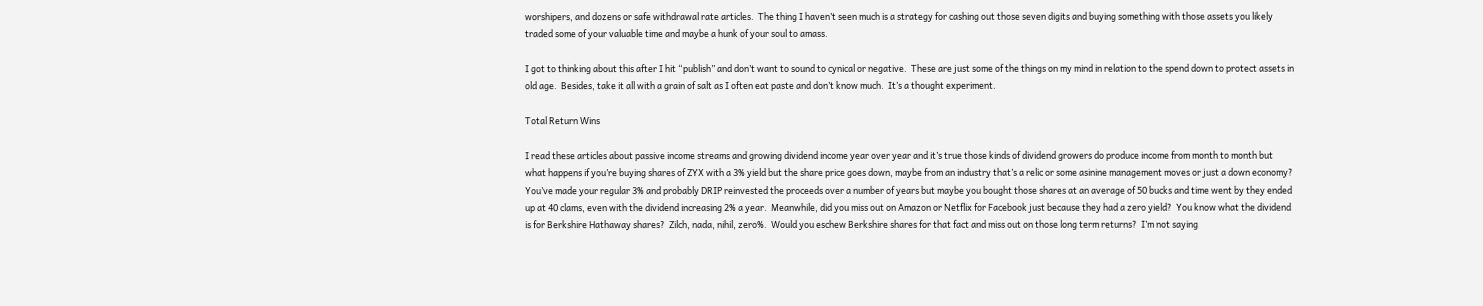worshipers, and dozens or safe withdrawal rate articles.  The thing I haven’t seen much is a strategy for cashing out those seven digits and buying something with those assets you likely traded some of your valuable time and maybe a hunk of your soul to amass.

I got to thinking about this after I hit “publish” and don’t want to sound to cynical or negative.  These are just some of the things on my mind in relation to the spend down to protect assets in old age.  Besides, take it all with a grain of salt as I often eat paste and don’t know much.  It’s a thought experiment.

Total Return Wins

I read these articles about passive income streams and growing dividend income year over year and it’s true those kinds of dividend growers do produce income from month to month but what happens if you’re buying shares of ZYX with a 3% yield but the share price goes down, maybe from an industry that’s a relic or some asinine management moves or just a down economy?  You’ve made your regular 3% and probably DRIP reinvested the proceeds over a number of years but maybe you bought those shares at an average of 50 bucks and time went by they ended up at 40 clams, even with the dividend increasing 2% a year.  Meanwhile, did you miss out on Amazon or Netflix for Facebook just because they had a zero yield?  You know what the dividend is for Berkshire Hathaway shares?  Zilch, nada, nihil, zero%.  Would you eschew Berkshire shares for that fact and miss out on those long term returns?  I’m not saying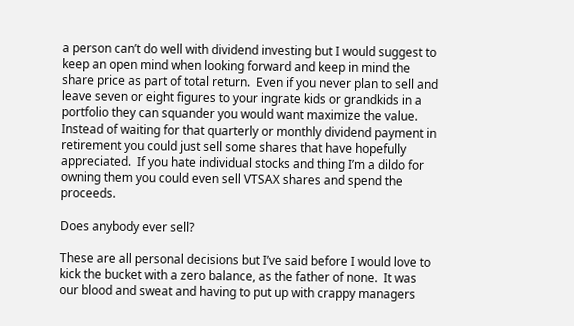a person can’t do well with dividend investing but I would suggest to keep an open mind when looking forward and keep in mind the share price as part of total return.  Even if you never plan to sell and leave seven or eight figures to your ingrate kids or grandkids in a portfolio they can squander you would want maximize the value.  Instead of waiting for that quarterly or monthly dividend payment in retirement you could just sell some shares that have hopefully appreciated.  If you hate individual stocks and thing I’m a dildo for owning them you could even sell VTSAX shares and spend the proceeds.

Does anybody ever sell?

These are all personal decisions but I’ve said before I would love to kick the bucket with a zero balance, as the father of none.  It was our blood and sweat and having to put up with crappy managers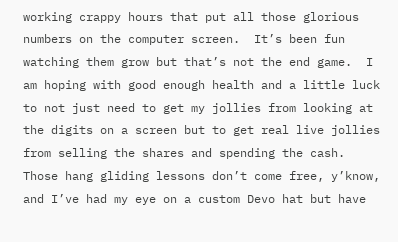working crappy hours that put all those glorious numbers on the computer screen.  It’s been fun watching them grow but that’s not the end game.  I am hoping with good enough health and a little luck to not just need to get my jollies from looking at the digits on a screen but to get real live jollies from selling the shares and spending the cash.  Those hang gliding lessons don’t come free, y’know, and I’ve had my eye on a custom Devo hat but have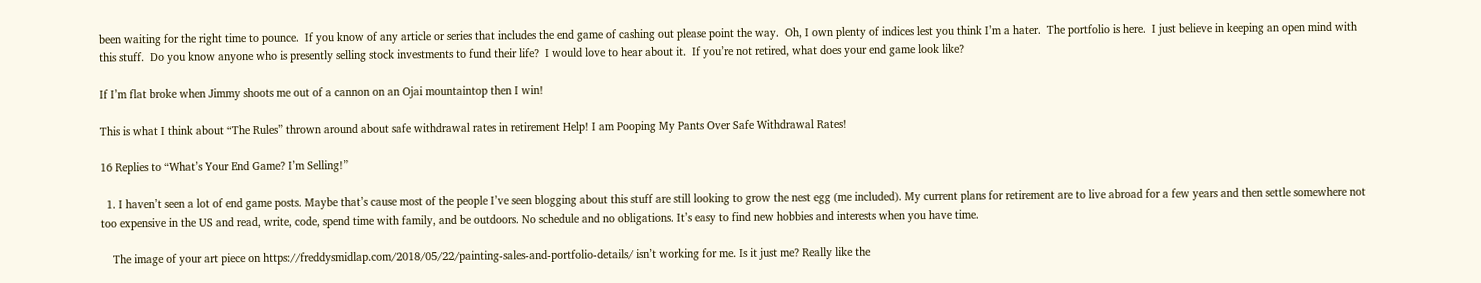been waiting for the right time to pounce.  If you know of any article or series that includes the end game of cashing out please point the way.  Oh, I own plenty of indices lest you think I’m a hater.  The portfolio is here.  I just believe in keeping an open mind with this stuff.  Do you know anyone who is presently selling stock investments to fund their life?  I would love to hear about it.  If you’re not retired, what does your end game look like?

If I’m flat broke when Jimmy shoots me out of a cannon on an Ojai mountaintop then I win!

This is what I think about “The Rules” thrown around about safe withdrawal rates in retirement Help! I am Pooping My Pants Over Safe Withdrawal Rates!

16 Replies to “What’s Your End Game? I’m Selling!”

  1. I haven’t seen a lot of end game posts. Maybe that’s cause most of the people I’ve seen blogging about this stuff are still looking to grow the nest egg (me included). My current plans for retirement are to live abroad for a few years and then settle somewhere not too expensive in the US and read, write, code, spend time with family, and be outdoors. No schedule and no obligations. It’s easy to find new hobbies and interests when you have time.

    The image of your art piece on https://freddysmidlap.com/2018/05/22/painting-sales-and-portfolio-details/ isn’t working for me. Is it just me? Really like the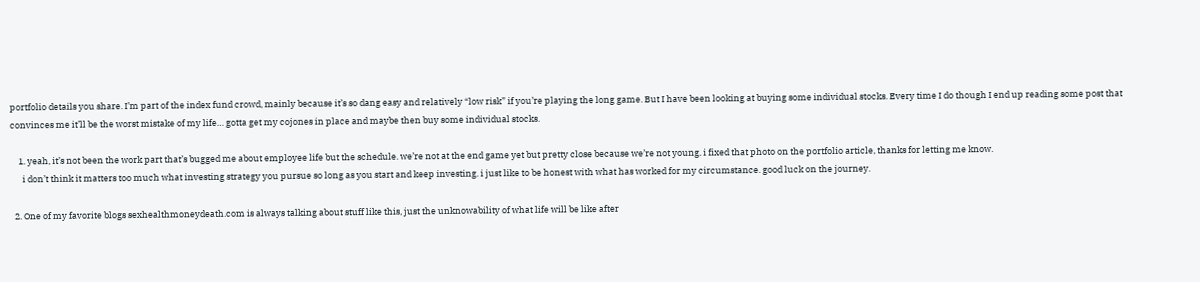portfolio details you share. I’m part of the index fund crowd, mainly because it’s so dang easy and relatively “low risk” if you’re playing the long game. But I have been looking at buying some individual stocks. Every time I do though I end up reading some post that convinces me it’ll be the worst mistake of my life… gotta get my cojones in place and maybe then buy some individual stocks.

    1. yeah, it’s not been the work part that’s bugged me about employee life but the schedule. we’re not at the end game yet but pretty close because we’re not young. i fixed that photo on the portfolio article, thanks for letting me know.
      i don’t think it matters too much what investing strategy you pursue so long as you start and keep investing. i just like to be honest with what has worked for my circumstance. good luck on the journey.

  2. One of my favorite blogs sexhealthmoneydeath.com is always talking about stuff like this, just the unknowability of what life will be like after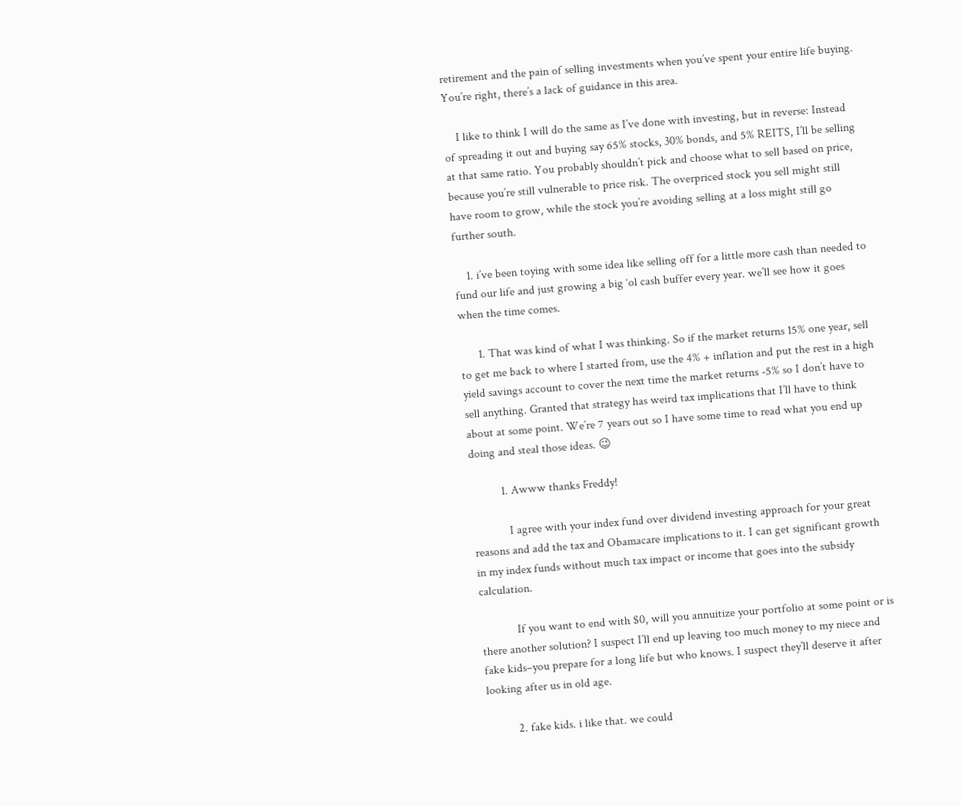retirement and the pain of selling investments when you’ve spent your entire life buying. You’re right, there’s a lack of guidance in this area.

    I like to think I will do the same as I’ve done with investing, but in reverse: Instead of spreading it out and buying say 65% stocks, 30% bonds, and 5% REITS, I’ll be selling at that same ratio. You probably shouldn’t pick and choose what to sell based on price, because you’re still vulnerable to price risk. The overpriced stock you sell might still have room to grow, while the stock you’re avoiding selling at a loss might still go further south.

    1. i’ve been toying with some idea like selling off for a little more cash than needed to fund our life and just growing a big ‘ol cash buffer every year. we’ll see how it goes when the time comes.

      1. That was kind of what I was thinking. So if the market returns 15% one year, sell to get me back to where I started from, use the 4% + inflation and put the rest in a high yield savings account to cover the next time the market returns -5% so I don’t have to sell anything. Granted that strategy has weird tax implications that I’ll have to think about at some point. We’re 7 years out so I have some time to read what you end up doing and steal those ideas. 😉

          1. Awww thanks Freddy!

            I agree with your index fund over dividend investing approach for your great reasons and add the tax and Obamacare implications to it. I can get significant growth in my index funds without much tax impact or income that goes into the subsidy calculation.

            If you want to end with $0, will you annuitize your portfolio at some point or is there another solution? I suspect I’ll end up leaving too much money to my niece and fake kids–you prepare for a long life but who knows. I suspect they’ll deserve it after looking after us in old age.

          2. fake kids. i like that. we could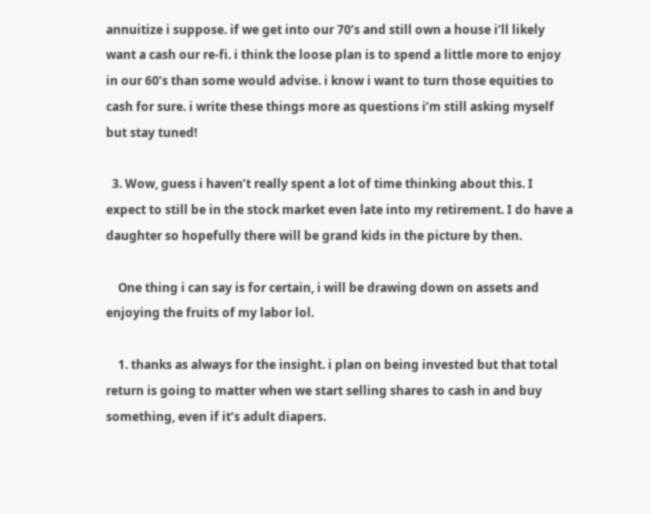annuitize i suppose. if we get into our 70’s and still own a house i’ll likely want a cash our re-fi. i think the loose plan is to spend a little more to enjoy in our 60’s than some would advise. i know i want to turn those equities to cash for sure. i write these things more as questions i’m still asking myself but stay tuned!

  3. Wow, guess i haven’t really spent a lot of time thinking about this. I expect to still be in the stock market even late into my retirement. I do have a daughter so hopefully there will be grand kids in the picture by then.

    One thing i can say is for certain, i will be drawing down on assets and enjoying the fruits of my labor lol.

    1. thanks as always for the insight. i plan on being invested but that total return is going to matter when we start selling shares to cash in and buy something, even if it’s adult diapers.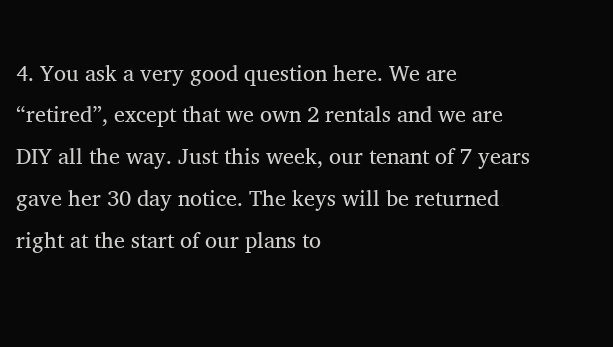4. You ask a very good question here. We are “retired”, except that we own 2 rentals and we are DIY all the way. Just this week, our tenant of 7 years gave her 30 day notice. The keys will be returned right at the start of our plans to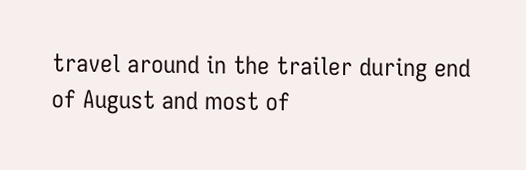travel around in the trailer during end of August and most of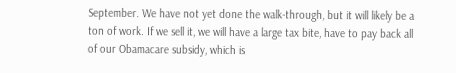September. We have not yet done the walk-through, but it will likely be a ton of work. If we sell it, we will have a large tax bite, have to pay back all of our Obamacare subsidy, which is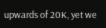upwards of 20K, yet we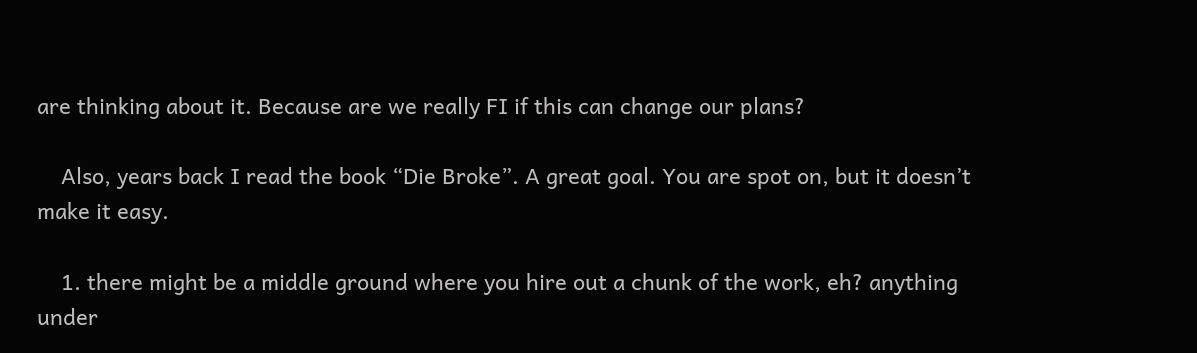are thinking about it. Because are we really FI if this can change our plans?

    Also, years back I read the book “Die Broke”. A great goal. You are spot on, but it doesn’t make it easy.

    1. there might be a middle ground where you hire out a chunk of the work, eh? anything under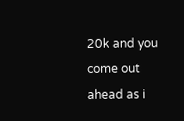20k and you come out ahead as i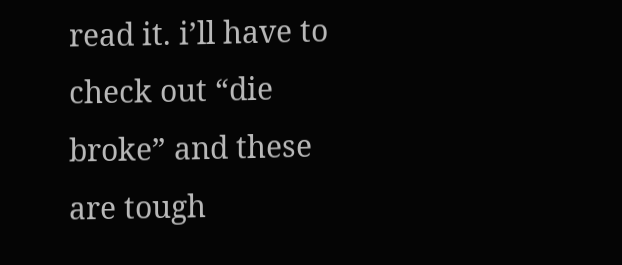read it. i’ll have to check out “die broke” and these are tough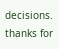decisions. thanks for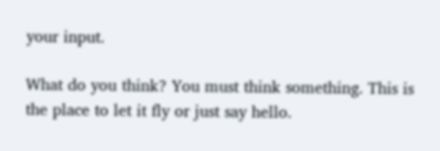your input.

What do you think? You must think something. This is the place to let it fly or just say hello.